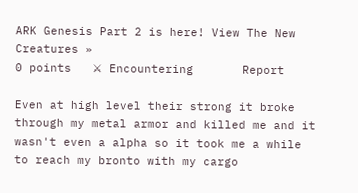ARK Genesis Part 2 is here! View The New Creatures »
0 points   ⚔ Encountering       Report

Even at high level their strong it broke through my metal armor and killed me and it wasn't even a alpha so it took me a while to reach my bronto with my cargo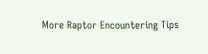More Raptor Encountering Tips